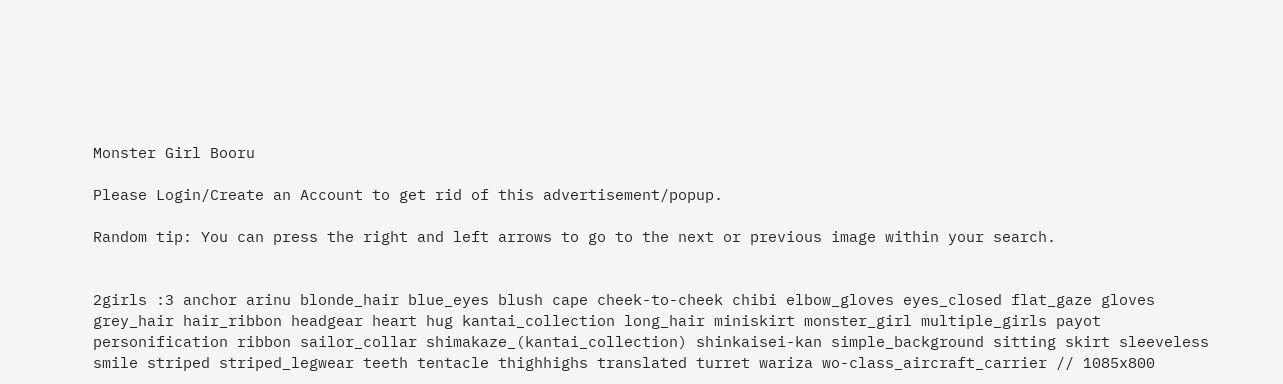Monster Girl Booru

Please Login/Create an Account to get rid of this advertisement/popup.

Random tip: You can press the right and left arrows to go to the next or previous image within your search.


2girls :3 anchor arinu blonde_hair blue_eyes blush cape cheek-to-cheek chibi elbow_gloves eyes_closed flat_gaze gloves grey_hair hair_ribbon headgear heart hug kantai_collection long_hair miniskirt monster_girl multiple_girls payot personification ribbon sailor_collar shimakaze_(kantai_collection) shinkaisei-kan simple_background sitting skirt sleeveless smile striped striped_legwear teeth tentacle thighhighs translated turret wariza wo-class_aircraft_carrier // 1085x800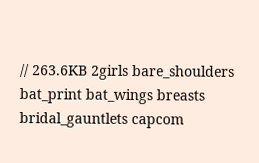// 263.6KB 2girls bare_shoulders bat_print bat_wings breasts bridal_gauntlets capcom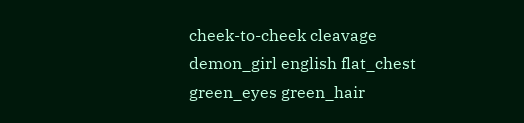cheek-to-cheek cleavage demon_girl english flat_chest green_eyes green_hair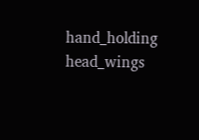hand_holding head_wings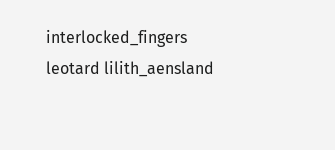interlocked_fingers leotard lilith_aensland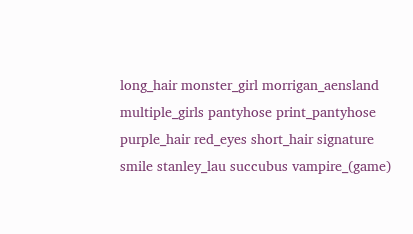long_hair monster_girl morrigan_aensland multiple_girls pantyhose print_pantyhose purple_hair red_eyes short_hair signature smile stanley_lau succubus vampire_(game)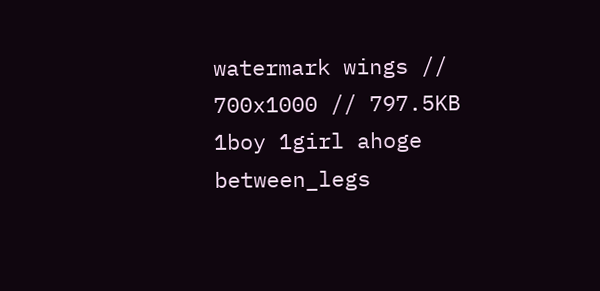watermark wings // 700x1000 // 797.5KB  1boy 1girl ahoge between_legs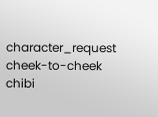character_request cheek-to-cheek chibi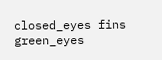closed_eyes fins green_eyes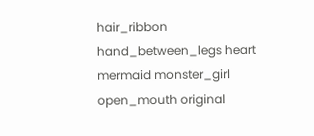hair_ribbon hand_between_legs heart mermaid monster_girl open_mouth original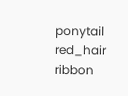ponytail red_hair ribbon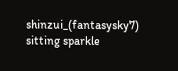shinzui_(fantasysky7) sitting sparkle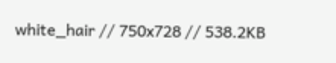white_hair // 750x728 // 538.2KB